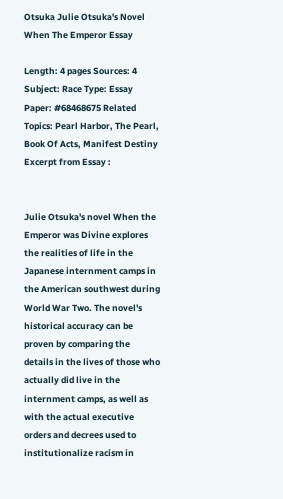Otsuka Julie Otsuka's Novel When The Emperor Essay

Length: 4 pages Sources: 4 Subject: Race Type: Essay Paper: #68468675 Related Topics: Pearl Harbor, The Pearl, Book Of Acts, Manifest Destiny
Excerpt from Essay :


Julie Otsuka's novel When the Emperor was Divine explores the realities of life in the Japanese internment camps in the American southwest during World War Two. The novel's historical accuracy can be proven by comparing the details in the lives of those who actually did live in the internment camps, as well as with the actual executive orders and decrees used to institutionalize racism in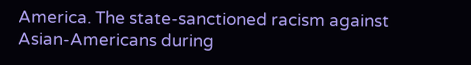America. The state-sanctioned racism against Asian-Americans during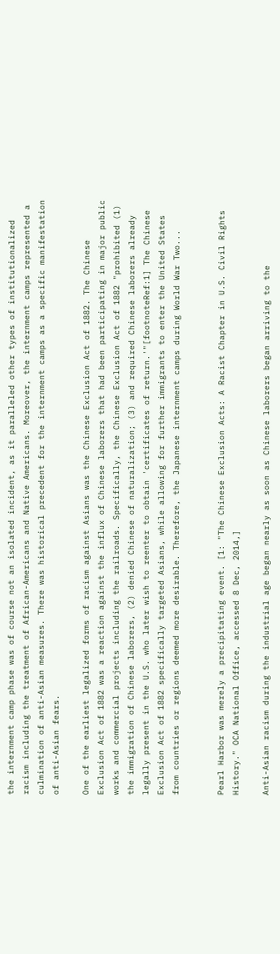the internment camp phase was of course not an isolated incident, as it paralleled other types of institutionalized racism including the treatment of African-Americans and Native Americans. Moreover, the internment camps represented a culmination of anti-Asian measures. There was historical precedent for the internment camps as a specific manifestation of anti-Asian fears.

One of the earliest legalized forms of racism against Asians was the Chinese Exclusion Act of 1882. The Chinese Exclusion Act of 1882 was a reaction against the influx of Chinese laborers that had been participating in major public works and commercial projects including the railroads. Specifically, the Chinese Exclusion Act of 1882 "prohibited (1) the immigration of Chinese laborers, (2) denied Chinese of naturalization; (3) and required Chinese laborers already legally present in the U.S. who later wish to reenter to obtain 'certificates of return.'"[footnoteRef:1] The Chinese Exclusion Act of 1882 specifically targeted Asians, while allowing for further immigrants to enter the United States from countries or regions deemed more desirable. Therefore, the Japanese internment camps during World War Two...


Pearl Harbor was merely a precipitating event. [1: "The Chinese Exclusion Acts: A Racist Chapter in U.S. Civil Rights History." OCA National Office, accessed 8 Dec, 2014,]

Anti-Asian racism during the industrial age began nearly as soon as Chinese laborers began arriving to the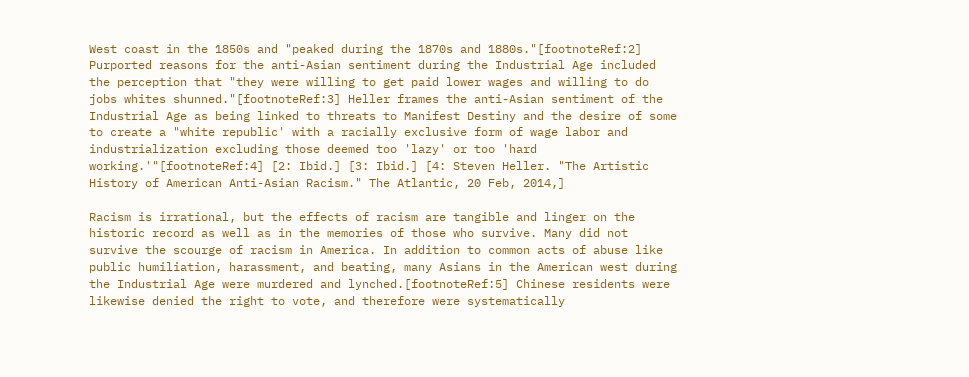West coast in the 1850s and "peaked during the 1870s and 1880s."[footnoteRef:2] Purported reasons for the anti-Asian sentiment during the Industrial Age included the perception that "they were willing to get paid lower wages and willing to do jobs whites shunned."[footnoteRef:3] Heller frames the anti-Asian sentiment of the Industrial Age as being linked to threats to Manifest Destiny and the desire of some to create a "white republic' with a racially exclusive form of wage labor and industrialization excluding those deemed too 'lazy' or too 'hard working.'"[footnoteRef:4] [2: Ibid.] [3: Ibid.] [4: Steven Heller. "The Artistic History of American Anti-Asian Racism." The Atlantic, 20 Feb, 2014,]

Racism is irrational, but the effects of racism are tangible and linger on the historic record as well as in the memories of those who survive. Many did not survive the scourge of racism in America. In addition to common acts of abuse like public humiliation, harassment, and beating, many Asians in the American west during the Industrial Age were murdered and lynched.[footnoteRef:5] Chinese residents were likewise denied the right to vote, and therefore were systematically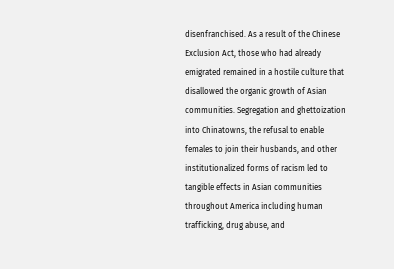disenfranchised. As a result of the Chinese Exclusion Act, those who had already emigrated remained in a hostile culture that disallowed the organic growth of Asian communities. Segregation and ghettoization into Chinatowns, the refusal to enable females to join their husbands, and other institutionalized forms of racism led to tangible effects in Asian communities throughout America including human trafficking, drug abuse, and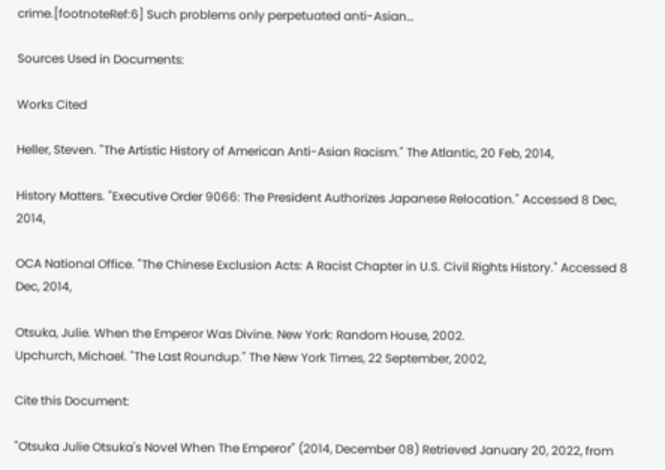crime.[footnoteRef:6] Such problems only perpetuated anti-Asian…

Sources Used in Documents:

Works Cited

Heller, Steven. "The Artistic History of American Anti-Asian Racism." The Atlantic, 20 Feb, 2014,

History Matters. "Executive Order 9066: The President Authorizes Japanese Relocation." Accessed 8 Dec, 2014,

OCA National Office. "The Chinese Exclusion Acts: A Racist Chapter in U.S. Civil Rights History." Accessed 8 Dec, 2014,

Otsuka, Julie. When the Emperor Was Divine. New York: Random House, 2002.
Upchurch, Michael. "The Last Roundup." The New York Times, 22 September, 2002,

Cite this Document:

"Otsuka Julie Otsuka's Novel When The Emperor" (2014, December 08) Retrieved January 20, 2022, from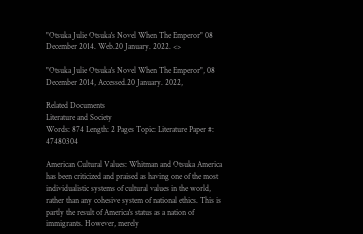"Otsuka Julie Otsuka's Novel When The Emperor" 08 December 2014. Web.20 January. 2022. <>

"Otsuka Julie Otsuka's Novel When The Emperor", 08 December 2014, Accessed.20 January. 2022,

Related Documents
Literature and Society
Words: 874 Length: 2 Pages Topic: Literature Paper #: 47480304

American Cultural Values: Whitman and Otsuka America has been criticized and praised as having one of the most individualistic systems of cultural values in the world, rather than any cohesive system of national ethics. This is partly the result of America's status as a nation of immigrants. However, merely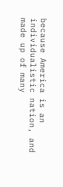because America is an individualistic nation, and made up of many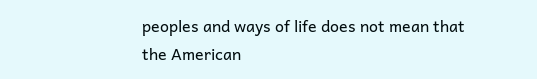peoples and ways of life does not mean that the American